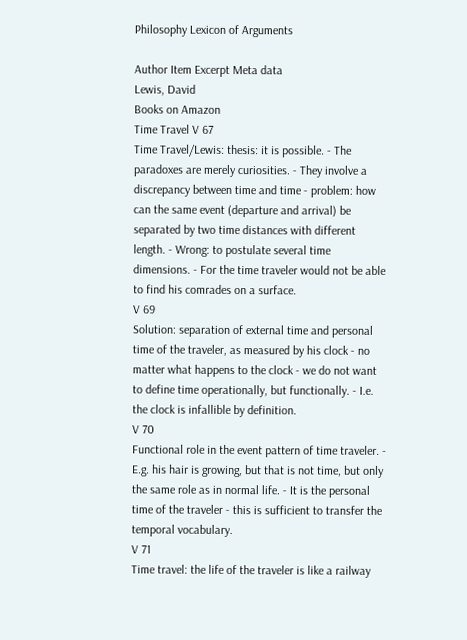Philosophy Lexicon of Arguments

Author Item Excerpt Meta data
Lewis, David
Books on Amazon
Time Travel V 67
Time Travel/Lewis: thesis: it is possible. - The paradoxes are merely curiosities. - They involve a discrepancy between time and time - problem: how can the same event (departure and arrival) be separated by two time distances with different length. - Wrong: to postulate several time dimensions. - For the time traveler would not be able to find his comrades on a surface.
V 69
Solution: separation of external time and personal time of the traveler, as measured by his clock - no matter what happens to the clock - we do not want to define time operationally, but functionally. - I.e. the clock is infallible by definition.
V 70
Functional role in the event pattern of time traveler. - E.g. his hair is growing, but that is not time, but only the same role as in normal life. - It is the personal time of the traveler - this is sufficient to transfer the temporal vocabulary.
V 71
Time travel: the life of the traveler is like a railway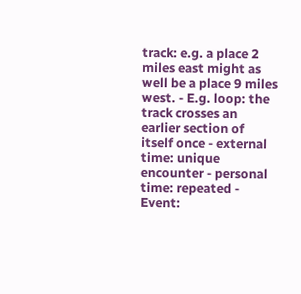track: e.g. a place 2 miles east might as well be a place 9 miles west. - E.g. loop: the track crosses an earlier section of itself once - external time: unique encounter - personal time: repeated - Event: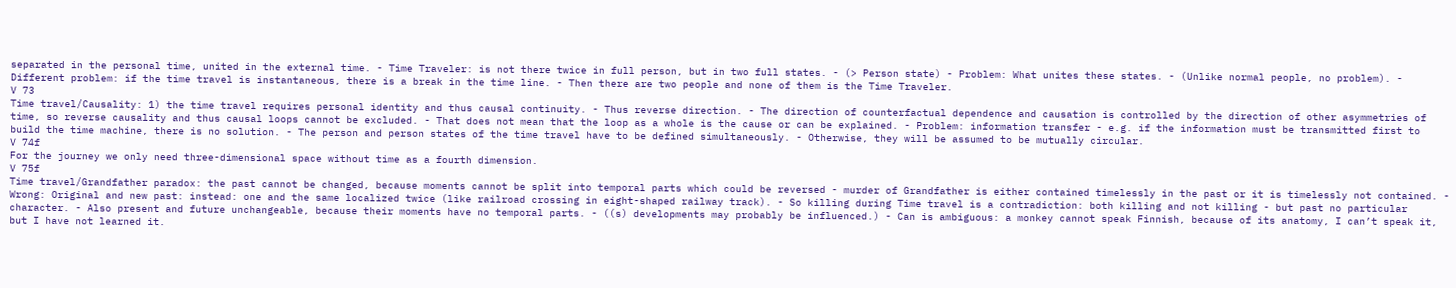separated in the personal time, united in the external time. - Time Traveler: is not there twice in full person, but in two full states. - (> Person state) - Problem: What unites these states. - (Unlike normal people, no problem). - Different problem: if the time travel is instantaneous, there is a break in the time line. - Then there are two people and none of them is the Time Traveler.
V 73
Time travel/Causality: 1) the time travel requires personal identity and thus causal continuity. - Thus reverse direction. - The direction of counterfactual dependence and causation is controlled by the direction of other asymmetries of time, so reverse causality and thus causal loops cannot be excluded. - That does not mean that the loop as a whole is the cause or can be explained. - Problem: information transfer - e.g. if the information must be transmitted first to build the time machine, there is no solution. - The person and person states of the time travel have to be defined simultaneously. - Otherwise, they will be assumed to be mutually circular.
V 74f
For the journey we only need three-dimensional space without time as a fourth dimension.
V 75f
Time travel/Grandfather paradox: the past cannot be changed, because moments cannot be split into temporal parts which could be reversed - murder of Grandfather is either contained timelessly in the past or it is timelessly not contained. - Wrong: Original and new past: instead: one and the same localized twice (like railroad crossing in eight-shaped railway track). - So killing during Time travel is a contradiction: both killing and not killing - but past no particular character. - Also present and future unchangeable, because their moments have no temporal parts. - ((s) developments may probably be influenced.) - Can is ambiguous: a monkey cannot speak Finnish, because of its anatomy, I can’t speak it, but I have not learned it.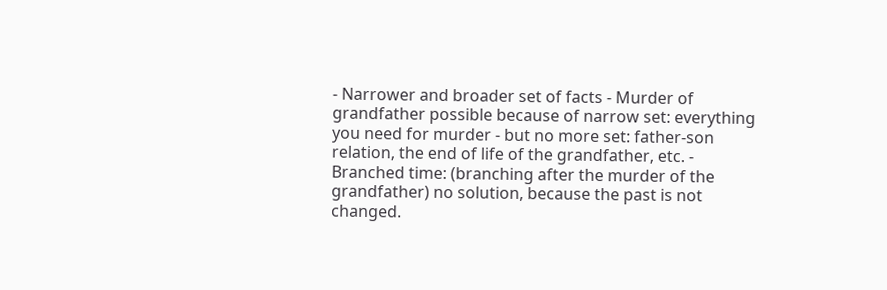- Narrower and broader set of facts - Murder of grandfather possible because of narrow set: everything you need for murder - but no more set: father-son relation, the end of life of the grandfather, etc. - Branched time: (branching after the murder of the grandfather) no solution, because the past is not changed.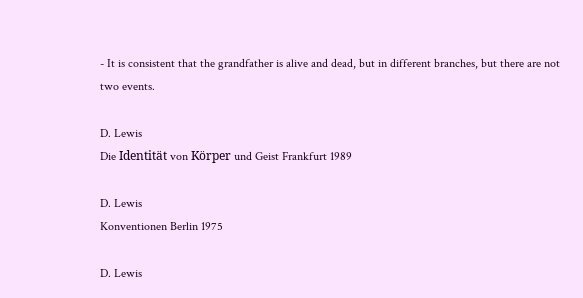- It is consistent that the grandfather is alive and dead, but in different branches, but there are not two events.

D. Lewis
Die Identität von Körper und Geist Frankfurt 1989

D. Lewis
Konventionen Berlin 1975

D. Lewis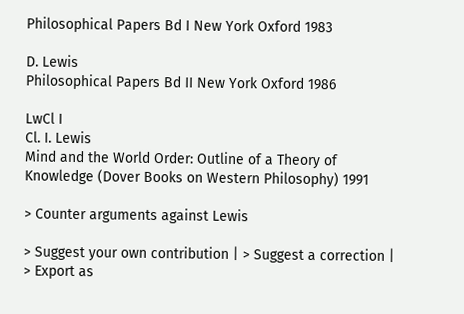Philosophical Papers Bd I New York Oxford 1983

D. Lewis
Philosophical Papers Bd II New York Oxford 1986

LwCl I
Cl. I. Lewis
Mind and the World Order: Outline of a Theory of Knowledge (Dover Books on Western Philosophy) 1991

> Counter arguments against Lewis

> Suggest your own contribution | > Suggest a correction | > Export as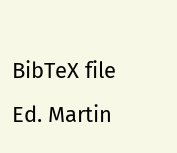BibTeX file
Ed. Martin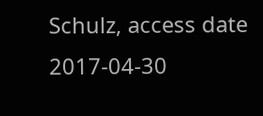Schulz, access date 2017-04-30